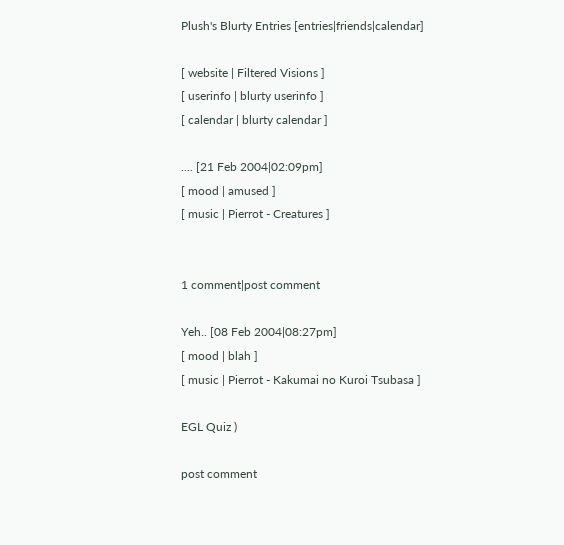Plush's Blurty Entries [entries|friends|calendar]

[ website | Filtered Visions ]
[ userinfo | blurty userinfo ]
[ calendar | blurty calendar ]

.... [21 Feb 2004|02:09pm]
[ mood | amused ]
[ music | Pierrot - Creatures ]


1 comment|post comment

Yeh.. [08 Feb 2004|08:27pm]
[ mood | blah ]
[ music | Pierrot - Kakumai no Kuroi Tsubasa ]

EGL Quiz )

post comment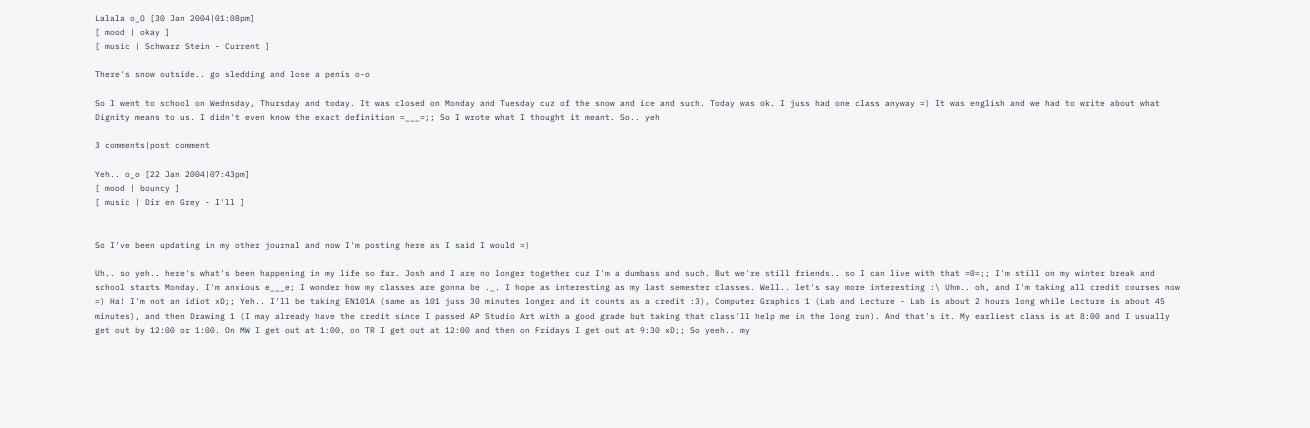Lalala o_O [30 Jan 2004|01:08pm]
[ mood | okay ]
[ music | Schwarz Stein - Current ]

There's snow outside.. go sledding and lose a penis o-o

So I went to school on Wednsday, Thursday and today. It was closed on Monday and Tuesday cuz of the snow and ice and such. Today was ok. I juss had one class anyway =) It was english and we had to write about what Dignity means to us. I didn't even know the exact definition =___=;; So I wrote what I thought it meant. So.. yeh

3 comments|post comment

Yeh.. o_o [22 Jan 2004|07:43pm]
[ mood | bouncy ]
[ music | Dir en Grey - I'll ]


So I've been updating in my other journal and now I'm posting here as I said I would =)

Uh.. so yeh.. here's what's been happening in my life so far. Josh and I are no longer together cuz I'm a dumbass and such. But we're still friends.. so I can live with that =0=;; I'm still on my winter break and school starts Monday. I'm anxious e___e; I wonder how my classes are gonna be ._. I hope as interesting as my last semester classes. Well.. let's say more interesting :\ Uhm.. oh, and I'm taking all credit courses now =) Ha! I'm not an idiot xD;; Yeh.. I'll be taking EN101A (same as 101 juss 30 minutes longer and it counts as a credit :3), Computer Graphics 1 (Lab and Lecture - Lab is about 2 hours long while Lecture is about 45 minutes), and then Drawing 1 (I may already have the credit since I passed AP Studio Art with a good grade but taking that class'll help me in the long run). And that's it. My earliest class is at 8:00 and I usually get out by 12:00 or 1:00. On MW I get out at 1:00, on TR I get out at 12:00 and then on Fridays I get out at 9:30 xD;; So yeeh.. my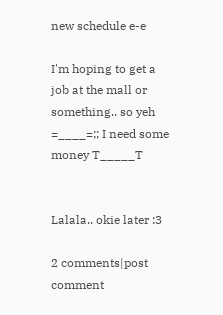new schedule e-e

I'm hoping to get a job at the mall or something.. so yeh =____=;; I need some money T_____T


Lalala.. okie later :3

2 comments|post comment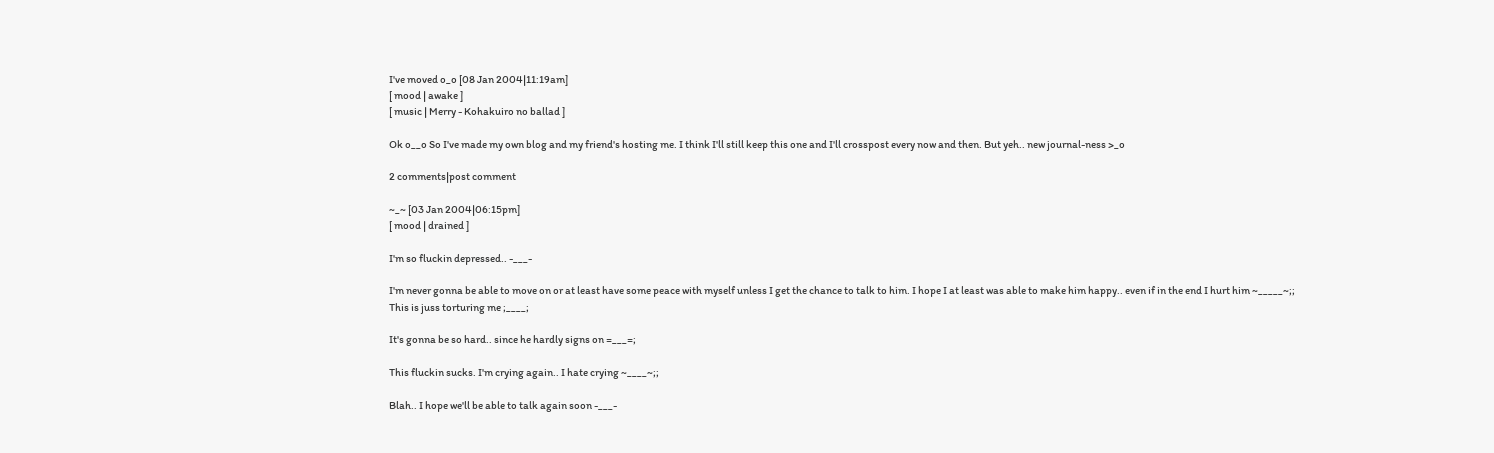I've moved o_o [08 Jan 2004|11:19am]
[ mood | awake ]
[ music | Merry - Kohakuiro no ballad ]

Ok o__o So I've made my own blog and my friend's hosting me. I think I'll still keep this one and I'll crosspost every now and then. But yeh.. new journal-ness >_o

2 comments|post comment

~_~ [03 Jan 2004|06:15pm]
[ mood | drained ]

I'm so fluckin depressed.. -___-

I'm never gonna be able to move on or at least have some peace with myself unless I get the chance to talk to him. I hope I at least was able to make him happy.. even if in the end I hurt him ~_____~;; This is juss torturing me ;____;

It's gonna be so hard.. since he hardly signs on =___=;

This fluckin sucks. I'm crying again.. I hate crying ~____~;;

Blah.. I hope we'll be able to talk again soon -___-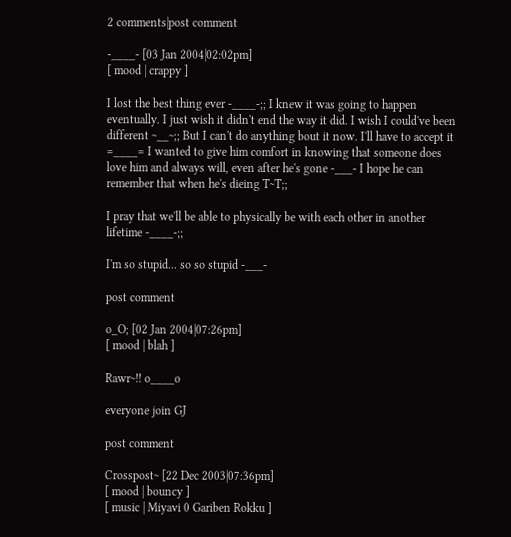2 comments|post comment

-____- [03 Jan 2004|02:02pm]
[ mood | crappy ]

I lost the best thing ever -____-;; I knew it was going to happen eventually. I just wish it didn't end the way it did. I wish I could've been different ~__~;; But I can't do anything bout it now. I'll have to accept it =____= I wanted to give him comfort in knowing that someone does love him and always will, even after he's gone -___- I hope he can remember that when he's dieing T~T;;

I pray that we'll be able to physically be with each other in another lifetime -____-;;

I'm so stupid... so so stupid -___-

post comment

o_O; [02 Jan 2004|07:26pm]
[ mood | blah ]

Rawr~!! o____o

everyone join GJ

post comment

Crosspost~ [22 Dec 2003|07:36pm]
[ mood | bouncy ]
[ music | Miyavi 0 Gariben Rokku ]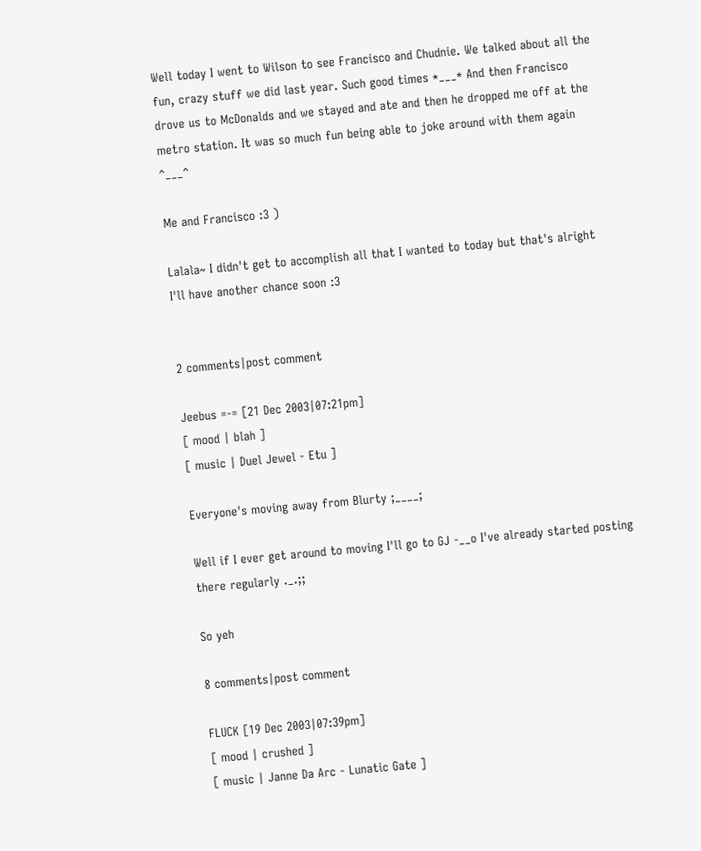Well today I went to Wilson to see Francisco and Chudnie. We talked about all the fun, crazy stuff we did last year. Such good times *___* And then Francisco drove us to McDonalds and we stayed and ate and then he dropped me off at the metro station. It was so much fun being able to joke around with them again ^___^

Me and Francisco :3 )

Lalala~ I didn't get to accomplish all that I wanted to today but that's alright I'll have another chance soon :3


2 comments|post comment

Jeebus =-= [21 Dec 2003|07:21pm]
[ mood | blah ]
[ music | Duel Jewel - Etu ]

Everyone's moving away from Blurty ;____;

Well if I ever get around to moving I'll go to GJ -__o I've already started posting there regularly ._.;;

So yeh

8 comments|post comment

FLUCK [19 Dec 2003|07:39pm]
[ mood | crushed ]
[ music | Janne Da Arc - Lunatic Gate ]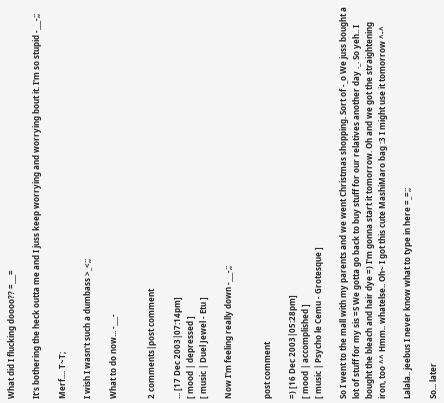What did I flucking doooo?? =___=

It's bothering the heck outta me and I juss keep worrying and worrying bout it. I'm so stupid -___-;;

Merf.... T~T;

I wish I wasn't such a dumbass >_<;;

What to do now... -___-


2 comments|post comment

... [17 Dec 2003|07:14pm]
[ mood | depressed ]
[ music | Duel Jewel - Etu ]

Now I'm feeling really down -___-;;


post comment

=) [16 Dec 2003|05:28pm]
[ mood | accomplished ]
[ music | Psycho le Cemu - Grotesque ]

So I went to the mall with my parents and we went Christmas shopping. Sort of -_o We juss bought a lot of stuff for my sis =S We gotta go back to buy stuff for our relatives another day ._. So yeh.. I bought the bleach and hair dye =) I'm gonna start it tomorrow. Oh and we got the straightening iron, too ^^ Hmm.. whatelse.. Oh~ I got this cute MashiMaro bag :3 I might use it tomorrow ^-^

Lalala.. jeebus I never know what to type in here =_=;;

So... later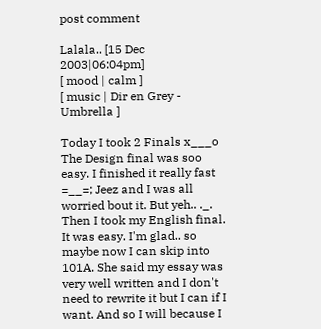post comment

Lalala.. [15 Dec 2003|06:04pm]
[ mood | calm ]
[ music | Dir en Grey - Umbrella ]

Today I took 2 Finals x___o The Design final was soo easy. I finished it really fast =__=; Jeez and I was all worried bout it. But yeh.. ._. Then I took my English final. It was easy. I'm glad.. so maybe now I can skip into 101A. She said my essay was very well written and I don't need to rewrite it but I can if I want. And so I will because I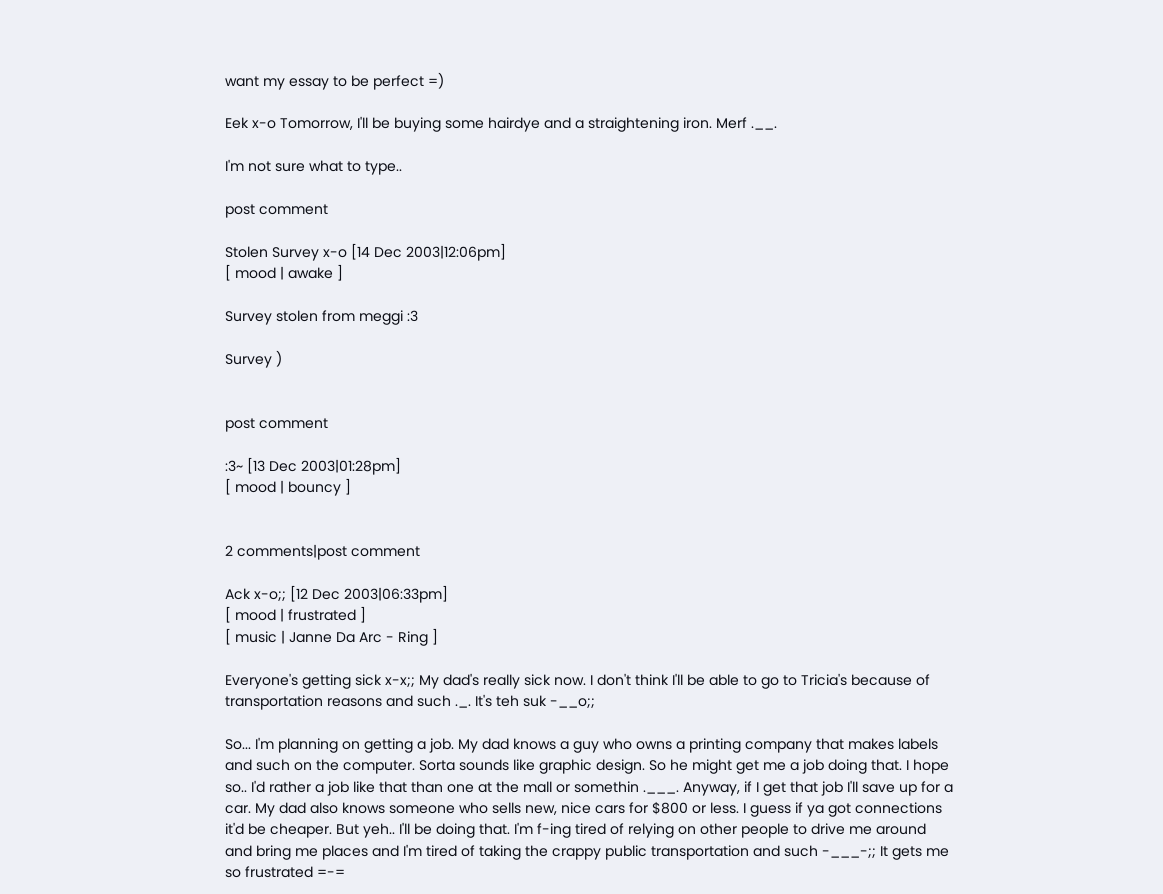want my essay to be perfect =)

Eek x-o Tomorrow, I'll be buying some hairdye and a straightening iron. Merf .__.

I'm not sure what to type..

post comment

Stolen Survey x-o [14 Dec 2003|12:06pm]
[ mood | awake ]

Survey stolen from meggi :3

Survey )


post comment

:3~ [13 Dec 2003|01:28pm]
[ mood | bouncy ]


2 comments|post comment

Ack x-o;; [12 Dec 2003|06:33pm]
[ mood | frustrated ]
[ music | Janne Da Arc - Ring ]

Everyone's getting sick x-x;; My dad's really sick now. I don't think I'll be able to go to Tricia's because of transportation reasons and such ._. It's teh suk -__o;;

So... I'm planning on getting a job. My dad knows a guy who owns a printing company that makes labels and such on the computer. Sorta sounds like graphic design. So he might get me a job doing that. I hope so.. I'd rather a job like that than one at the mall or somethin .___. Anyway, if I get that job I'll save up for a car. My dad also knows someone who sells new, nice cars for $800 or less. I guess if ya got connections it'd be cheaper. But yeh.. I'll be doing that. I'm f-ing tired of relying on other people to drive me around and bring me places and I'm tired of taking the crappy public transportation and such -___-;; It gets me so frustrated =-=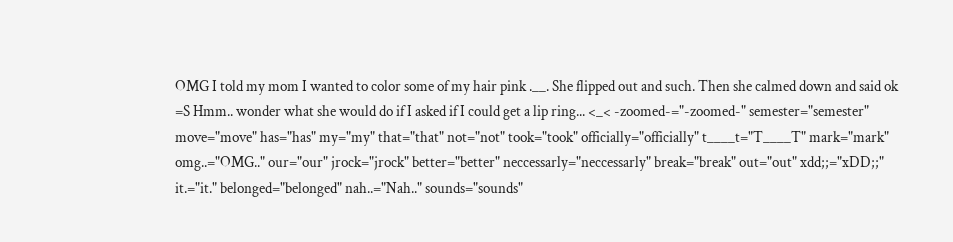OMG I told my mom I wanted to color some of my hair pink .__. She flipped out and such. Then she calmed down and said ok =S Hmm.. wonder what she would do if I asked if I could get a lip ring... <_< -zoomed-="-zoomed-" semester="semester" move="move" has="has" my="my" that="that" not="not" took="took" officially="officially" t____t="T____T" mark="mark" omg..="OMG.." our="our" jrock="jrock" better="better" neccessarly="neccessarly" break="break" out="out" xdd;;="xDD;;" it.="it." belonged="belonged" nah..="Nah.." sounds="sounds"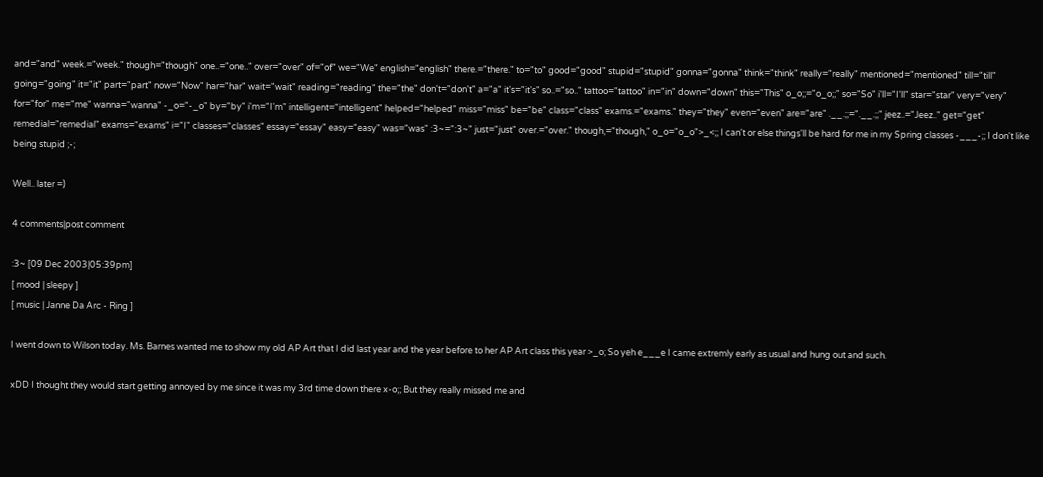and="and" week.="week." though="though" one..="one.." over="over" of="of" we="We" english="english" there.="there." to="to" good="good" stupid="stupid" gonna="gonna" think="think" really="really" mentioned="mentioned" till="till" going="going" it="it" part="part" now="Now" har="har" wait="wait" reading="reading" the="the" don't="don't" a="a" it's="it's" so..="so.." tattoo="tattoo" in="in" down="down" this="This" o_o;;="o_o;;" so="So" i'll="I'll" star="star" very="very" for="for" me="me" wanna="wanna" -_o="-_o" by="by" i'm="I'm" intelligent="intelligent" helped="helped" miss="miss" be="be" class="class" exams.="exams." they="they" even="even" are="are" .__.;;=".__.;;" jeez..="Jeez.." get="get" remedial="remedial" exams="exams" i="I" classes="classes" essay="essay" easy="easy" was="was" :3~=":3~" just="just" over.="over." though,="though," o_o="o_o">_<;; I can't or else things'll be hard for me in my Spring classes -___-;; I don't like being stupid ;-;

Well.. later =)

4 comments|post comment

:3~ [09 Dec 2003|05:39pm]
[ mood | sleepy ]
[ music | Janne Da Arc - Ring ]

I went down to Wilson today. Ms. Barnes wanted me to show my old AP Art that I did last year and the year before to her AP Art class this year >_o; So yeh e___e I came extremly early as usual and hung out and such.

xDD I thought they would start getting annoyed by me since it was my 3rd time down there x-o;; But they really missed me and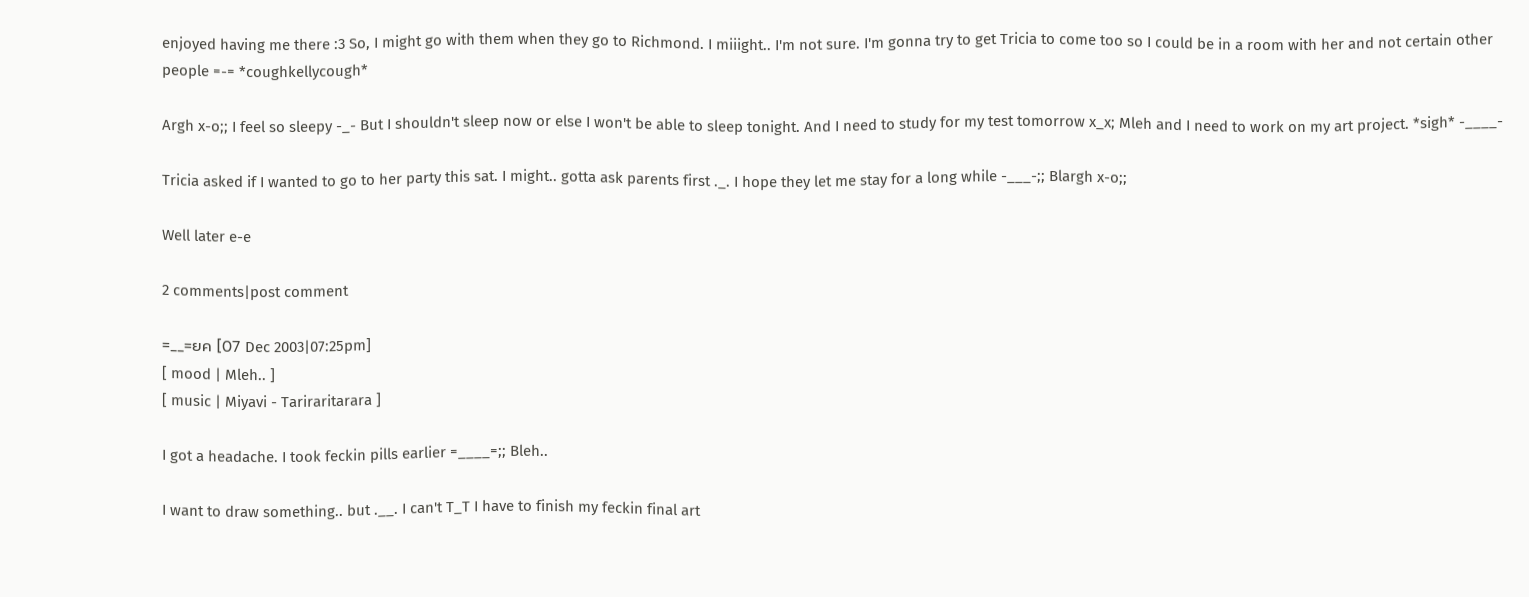enjoyed having me there :3 So, I might go with them when they go to Richmond. I miiight.. I'm not sure. I'm gonna try to get Tricia to come too so I could be in a room with her and not certain other people =-= *coughkellycough*

Argh x-o;; I feel so sleepy -_- But I shouldn't sleep now or else I won't be able to sleep tonight. And I need to study for my test tomorrow x_x; Mleh and I need to work on my art project. *sigh* -____-

Tricia asked if I wanted to go to her party this sat. I might.. gotta ask parents first ._. I hope they let me stay for a long while -___-;; Blargh x-o;;

Well later e-e

2 comments|post comment

=__=ยค [07 Dec 2003|07:25pm]
[ mood | Mleh.. ]
[ music | Miyavi - Tariraritarara ]

I got a headache. I took feckin pills earlier =____=;; Bleh..

I want to draw something.. but .__. I can't T_T I have to finish my feckin final art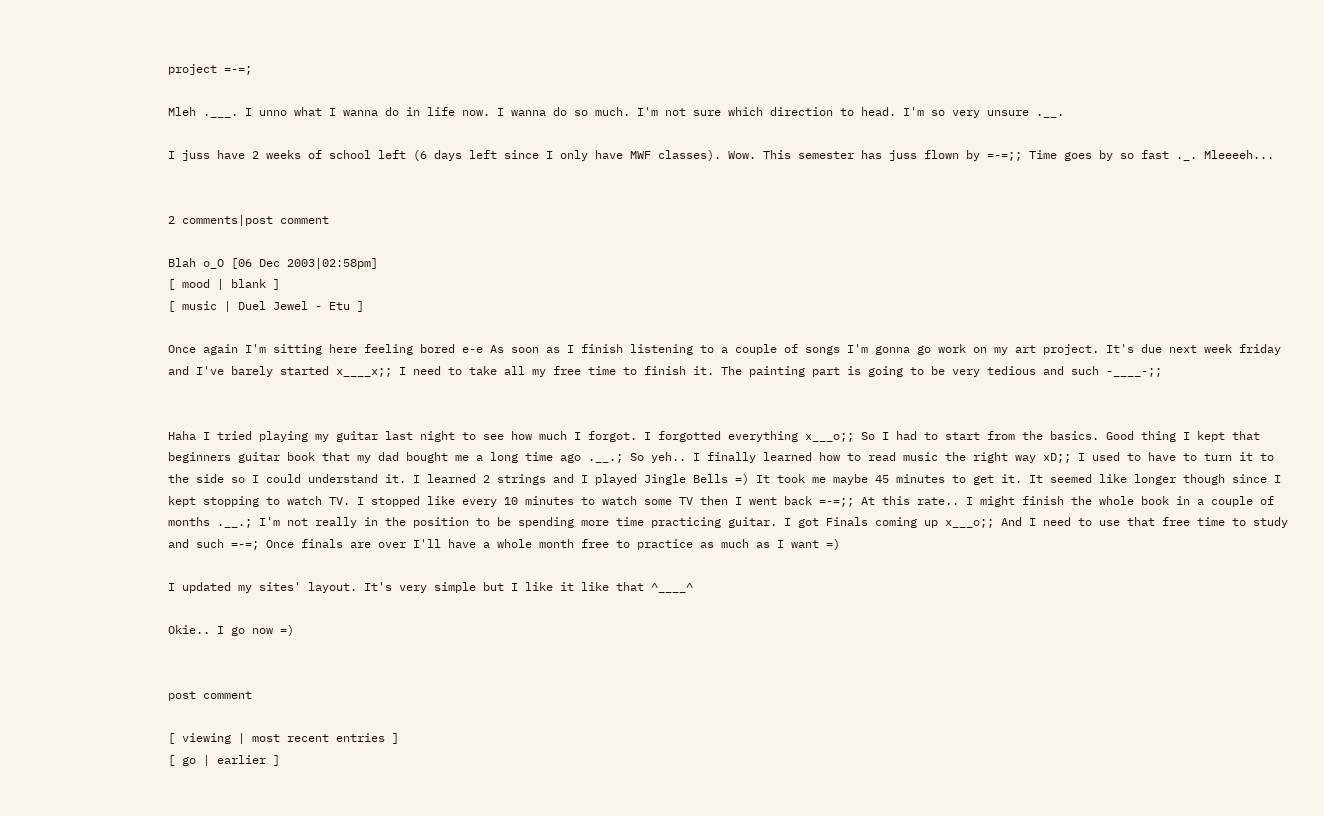project =-=;

Mleh .___. I unno what I wanna do in life now. I wanna do so much. I'm not sure which direction to head. I'm so very unsure .__.

I juss have 2 weeks of school left (6 days left since I only have MWF classes). Wow. This semester has juss flown by =-=;; Time goes by so fast ._. Mleeeeh...


2 comments|post comment

Blah o_O [06 Dec 2003|02:58pm]
[ mood | blank ]
[ music | Duel Jewel - Etu ]

Once again I'm sitting here feeling bored e-e As soon as I finish listening to a couple of songs I'm gonna go work on my art project. It's due next week friday and I've barely started x____x;; I need to take all my free time to finish it. The painting part is going to be very tedious and such -____-;;


Haha I tried playing my guitar last night to see how much I forgot. I forgotted everything x___o;; So I had to start from the basics. Good thing I kept that beginners guitar book that my dad bought me a long time ago .__.; So yeh.. I finally learned how to read music the right way xD;; I used to have to turn it to the side so I could understand it. I learned 2 strings and I played Jingle Bells =) It took me maybe 45 minutes to get it. It seemed like longer though since I kept stopping to watch TV. I stopped like every 10 minutes to watch some TV then I went back =-=;; At this rate.. I might finish the whole book in a couple of months .__.; I'm not really in the position to be spending more time practicing guitar. I got Finals coming up x___o;; And I need to use that free time to study and such =-=; Once finals are over I'll have a whole month free to practice as much as I want =)

I updated my sites' layout. It's very simple but I like it like that ^____^

Okie.. I go now =)


post comment

[ viewing | most recent entries ]
[ go | earlier ]